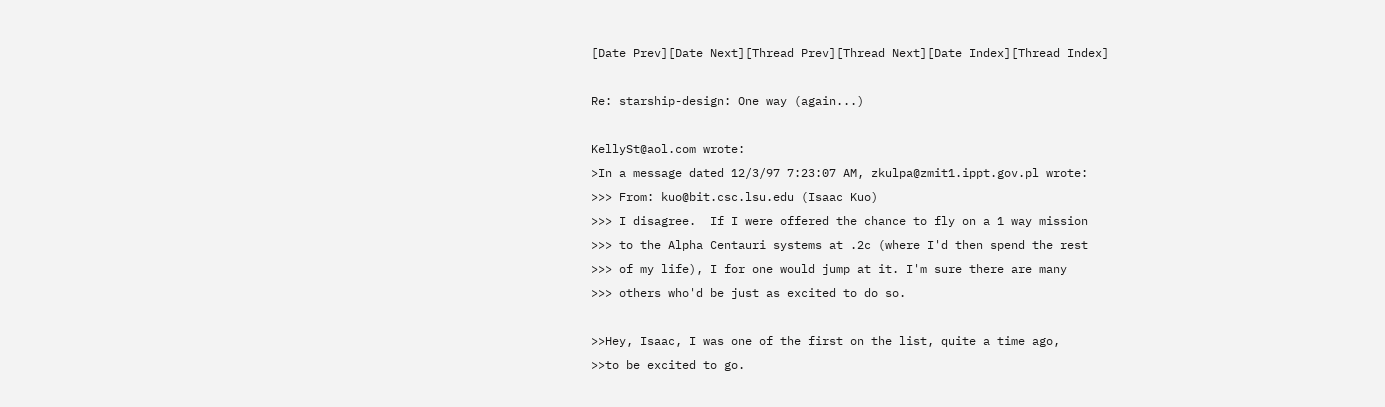[Date Prev][Date Next][Thread Prev][Thread Next][Date Index][Thread Index]

Re: starship-design: One way (again...)

KellySt@aol.com wrote:
>In a message dated 12/3/97 7:23:07 AM, zkulpa@zmit1.ippt.gov.pl wrote:
>>> From: kuo@bit.csc.lsu.edu (Isaac Kuo)
>>> I disagree.  If I were offered the chance to fly on a 1 way mission
>>> to the Alpha Centauri systems at .2c (where I'd then spend the rest
>>> of my life), I for one would jump at it. I'm sure there are many
>>> others who'd be just as excited to do so.

>>Hey, Isaac, I was one of the first on the list, quite a time ago,
>>to be excited to go.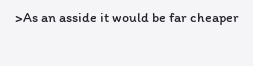>As an asside it would be far cheaper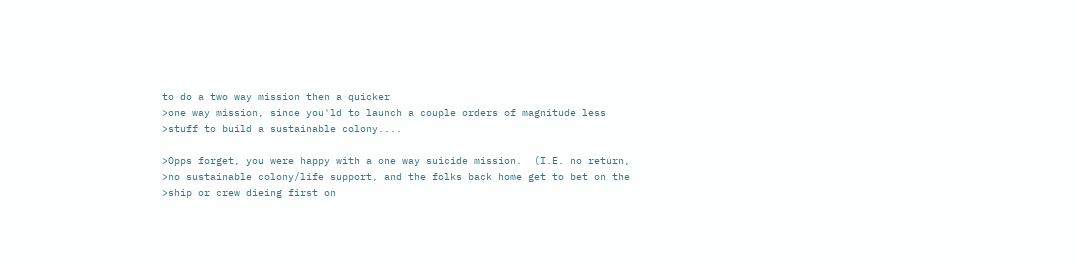to do a two way mission then a quicker
>one way mission, since you'ld to launch a couple orders of magnitude less
>stuff to build a sustainable colony....

>Opps forget, you were happy with a one way suicide mission.  (I.E. no return,
>no sustainable colony/life support, and the folks back home get to bet on the
>ship or crew dieing first on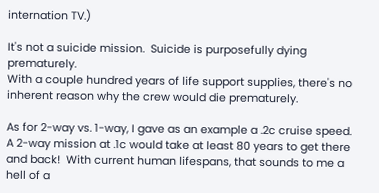internation TV.)

It's not a suicide mission.  Suicide is purposefully dying prematurely.
With a couple hundred years of life support supplies, there's no
inherent reason why the crew would die prematurely.

As for 2-way vs. 1-way, I gave as an example a .2c cruise speed.
A 2-way mission at .1c would take at least 80 years to get there
and back!  With current human lifespans, that sounds to me a
hell of a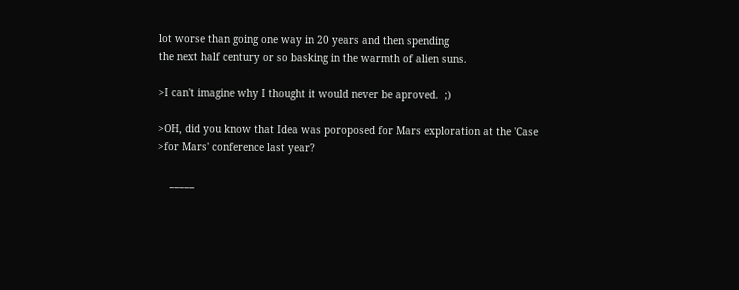lot worse than going one way in 20 years and then spending
the next half century or so basking in the warmth of alien suns.

>I can't imagine why I thought it would never be aproved.  ;)

>OH, did you know that Idea was poroposed for Mars exploration at the 'Case
>for Mars' conference last year?

    _____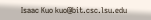Isaac Kuo kuo@bit.csc.lsu.edu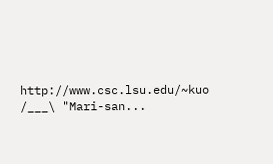http://www.csc.lsu.edu/~kuo
/___\ "Mari-san...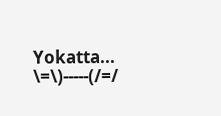Yokatta...
\=\)-----(/=/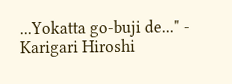...Yokatta go-buji de..." - Karigari Hiroshi